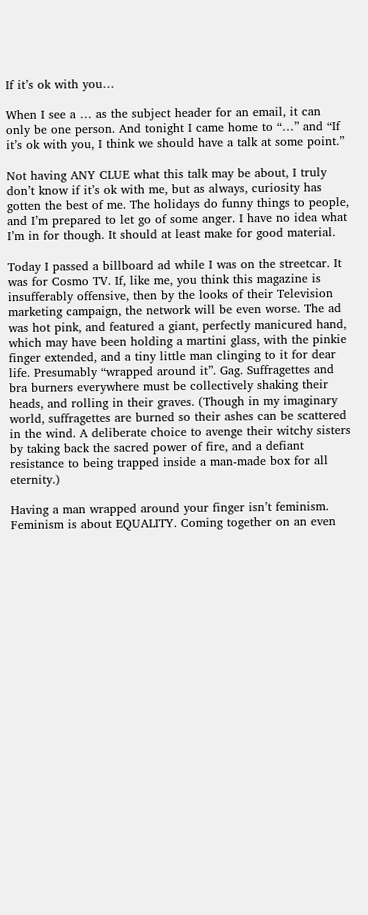If it’s ok with you…

When I see a … as the subject header for an email, it can only be one person. And tonight I came home to “…” and “If it’s ok with you, I think we should have a talk at some point.”

Not having ANY CLUE what this talk may be about, I truly don’t know if it’s ok with me, but as always, curiosity has gotten the best of me. The holidays do funny things to people, and I’m prepared to let go of some anger. I have no idea what I’m in for though. It should at least make for good material.

Today I passed a billboard ad while I was on the streetcar. It was for Cosmo TV. If, like me, you think this magazine is insufferably offensive, then by the looks of their Television marketing campaign, the network will be even worse. The ad was hot pink, and featured a giant, perfectly manicured hand, which may have been holding a martini glass, with the pinkie finger extended, and a tiny little man clinging to it for dear life. Presumably “wrapped around it”. Gag. Suffragettes and bra burners everywhere must be collectively shaking their heads, and rolling in their graves. (Though in my imaginary world, suffragettes are burned so their ashes can be scattered in the wind. A deliberate choice to avenge their witchy sisters by taking back the sacred power of fire, and a defiant resistance to being trapped inside a man-made box for all eternity.)

Having a man wrapped around your finger isn’t feminism. Feminism is about EQUALITY. Coming together on an even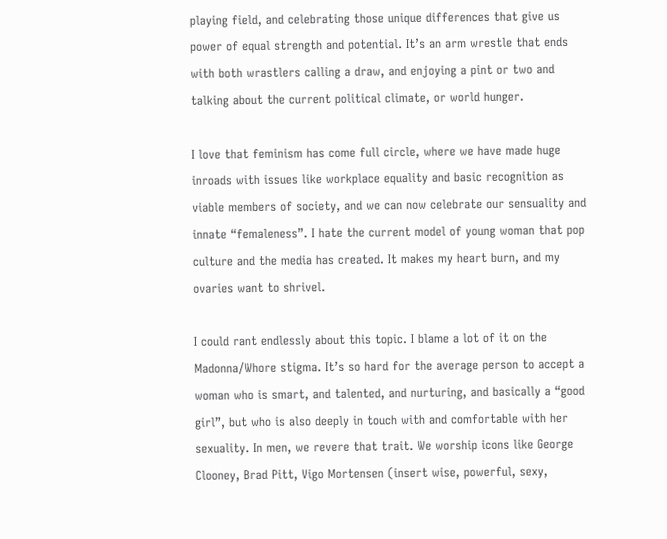playing field, and celebrating those unique differences that give us power of equal strength and potential. It’s an arm wrestle that ends with both wrastlers calling a draw, and enjoying a pint or two and talking about the current political climate, or world hunger.

I love that feminism has come full circle, where we have made huge inroads with issues like workplace equality and basic recognition as viable members of society, and we can now celebrate our sensuality and innate “femaleness”. I hate the current model of young woman that pop culture and the media has created. It makes my heart burn, and my ovaries want to shrivel.

I could rant endlessly about this topic. I blame a lot of it on the Madonna/Whore stigma. It’s so hard for the average person to accept a woman who is smart, and talented, and nurturing, and basically a “good girl”, but who is also deeply in touch with and comfortable with her sexuality. In men, we revere that trait. We worship icons like George Clooney, Brad Pitt, Vigo Mortensen (insert wise, powerful, sexy,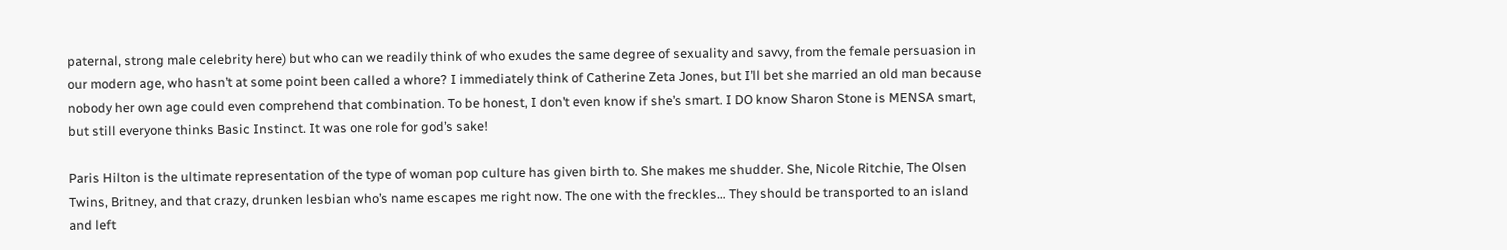paternal, strong male celebrity here) but who can we readily think of who exudes the same degree of sexuality and savvy, from the female persuasion in our modern age, who hasn’t at some point been called a whore? I immediately think of Catherine Zeta Jones, but I’ll bet she married an old man because nobody her own age could even comprehend that combination. To be honest, I don’t even know if she’s smart. I DO know Sharon Stone is MENSA smart, but still everyone thinks Basic Instinct. It was one role for god’s sake!

Paris Hilton is the ultimate representation of the type of woman pop culture has given birth to. She makes me shudder. She, Nicole Ritchie, The Olsen Twins, Britney, and that crazy, drunken lesbian who’s name escapes me right now. The one with the freckles… They should be transported to an island and left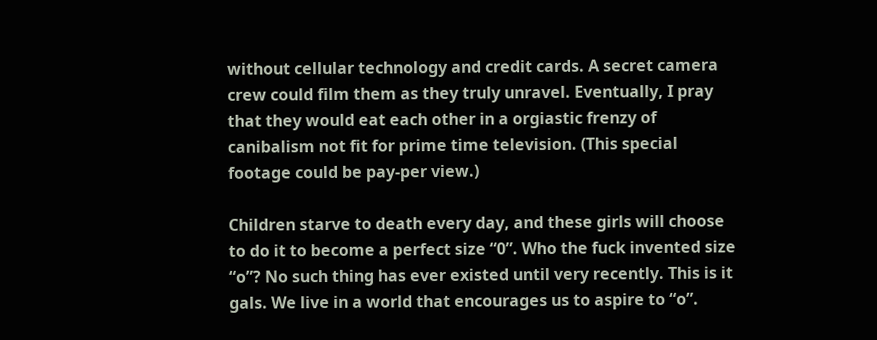without cellular technology and credit cards. A secret camera crew could film them as they truly unravel. Eventually, I pray that they would eat each other in a orgiastic frenzy of canibalism not fit for prime time television. (This special footage could be pay-per view.)

Children starve to death every day, and these girls will choose to do it to become a perfect size “0”. Who the fuck invented size “o”? No such thing has ever existed until very recently. This is it gals. We live in a world that encourages us to aspire to “o”.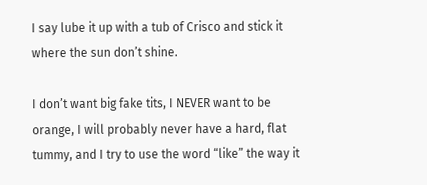I say lube it up with a tub of Crisco and stick it where the sun don’t shine.

I don’t want big fake tits, I NEVER want to be orange, I will probably never have a hard, flat tummy, and I try to use the word “like” the way it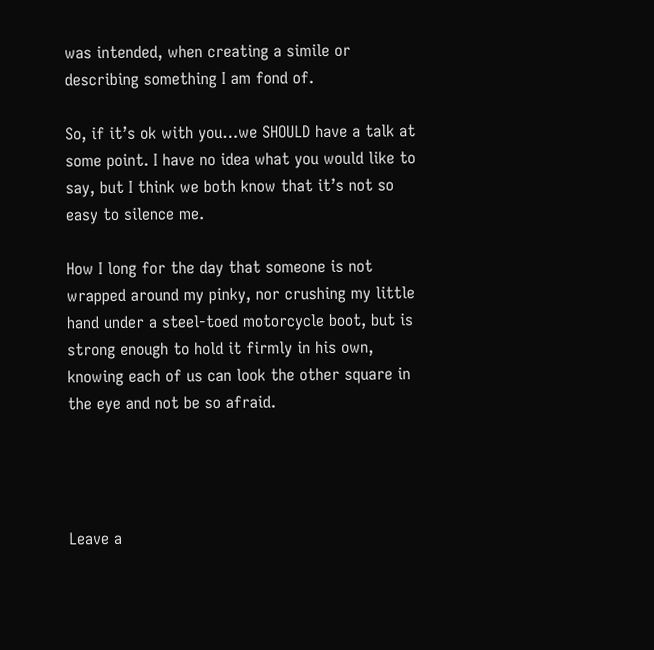was intended, when creating a simile or describing something I am fond of.

So, if it’s ok with you…we SHOULD have a talk at some point. I have no idea what you would like to say, but I think we both know that it’s not so easy to silence me.

How I long for the day that someone is not wrapped around my pinky, nor crushing my little hand under a steel-toed motorcycle boot, but is strong enough to hold it firmly in his own, knowing each of us can look the other square in the eye and not be so afraid.




Leave a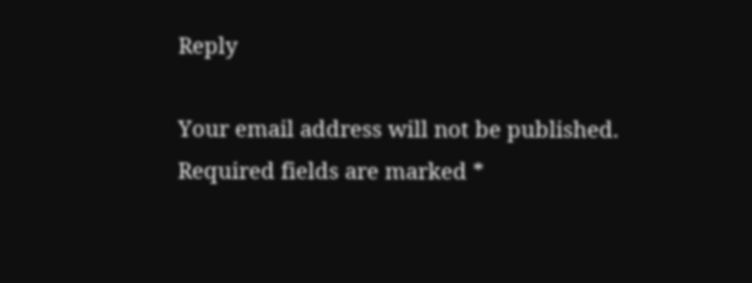Reply

Your email address will not be published. Required fields are marked *